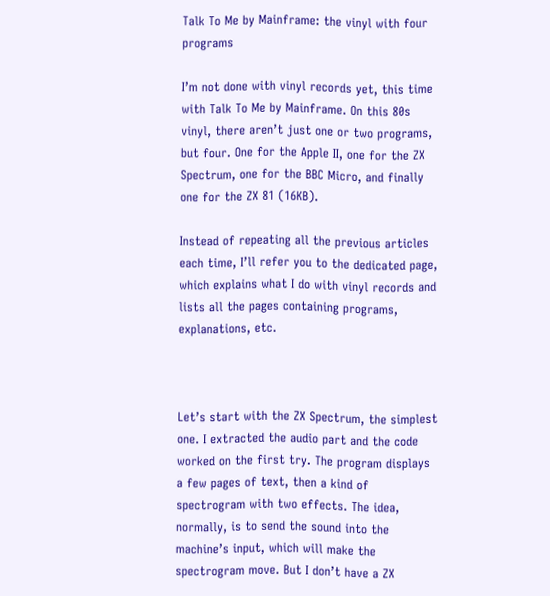Talk To Me by Mainframe: the vinyl with four programs

I’m not done with vinyl records yet, this time with Talk To Me by Mainframe. On this 80s vinyl, there aren’t just one or two programs, but four. One for the Apple II, one for the ZX Spectrum, one for the BBC Micro, and finally one for the ZX 81 (16KB).

Instead of repeating all the previous articles each time, I’ll refer you to the dedicated page, which explains what I do with vinyl records and lists all the pages containing programs, explanations, etc.



Let’s start with the ZX Spectrum, the simplest one. I extracted the audio part and the code worked on the first try. The program displays a few pages of text, then a kind of spectrogram with two effects. The idea, normally, is to send the sound into the machine’s input, which will make the spectrogram move. But I don’t have a ZX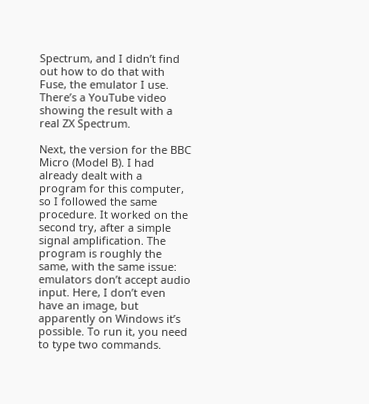Spectrum, and I didn’t find out how to do that with Fuse, the emulator I use. There’s a YouTube video showing the result with a real ZX Spectrum.

Next, the version for the BBC Micro (Model B). I had already dealt with a program for this computer, so I followed the same procedure. It worked on the second try, after a simple signal amplification. The program is roughly the same, with the same issue: emulators don’t accept audio input. Here, I don’t even have an image, but apparently on Windows it’s possible. To run it, you need to type two commands.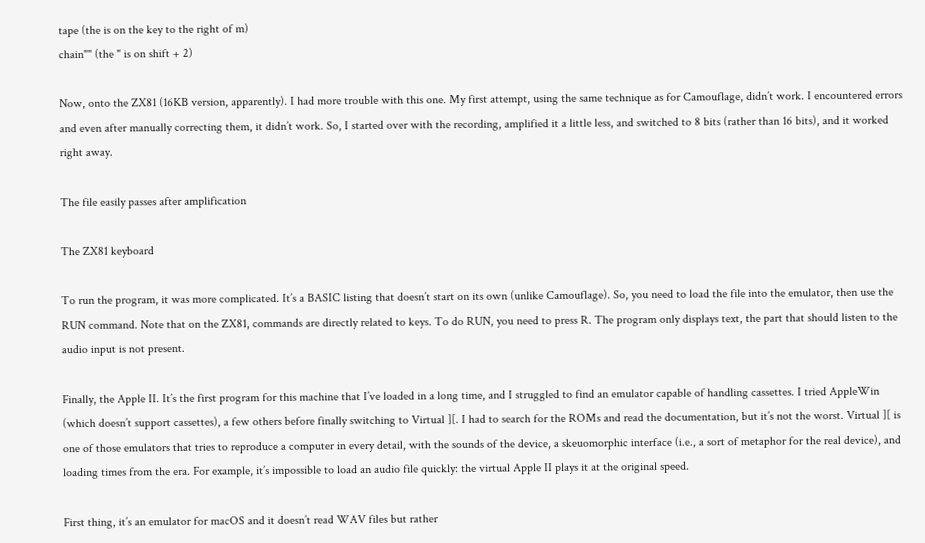tape (the is on the key to the right of m)
chain"" (the " is on shift + 2)

Now, onto the ZX81 (16KB version, apparently). I had more trouble with this one. My first attempt, using the same technique as for Camouflage, didn’t work. I encountered errors and even after manually correcting them, it didn’t work. So, I started over with the recording, amplified it a little less, and switched to 8 bits (rather than 16 bits), and it worked right away.

The file easily passes after amplification

The ZX81 keyboard

To run the program, it was more complicated. It’s a BASIC listing that doesn’t start on its own (unlike Camouflage). So, you need to load the file into the emulator, then use the RUN command. Note that on the ZX81, commands are directly related to keys. To do RUN, you need to press R. The program only displays text, the part that should listen to the audio input is not present.

Finally, the Apple II. It’s the first program for this machine that I’ve loaded in a long time, and I struggled to find an emulator capable of handling cassettes. I tried AppleWin (which doesn’t support cassettes), a few others before finally switching to Virtual ][. I had to search for the ROMs and read the documentation, but it’s not the worst. Virtual ][ is one of those emulators that tries to reproduce a computer in every detail, with the sounds of the device, a skeuomorphic interface (i.e., a sort of metaphor for the real device), and loading times from the era. For example, it’s impossible to load an audio file quickly: the virtual Apple II plays it at the original speed.

First thing, it’s an emulator for macOS and it doesn’t read WAV files but rather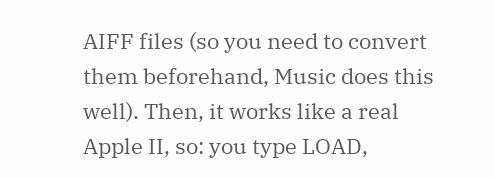AIFF files (so you need to convert them beforehand, Music does this well). Then, it works like a real Apple II, so: you type LOAD,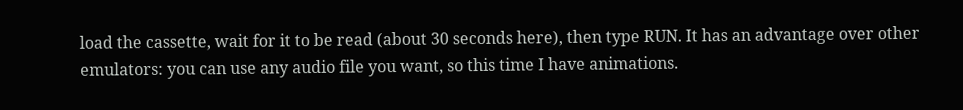load the cassette, wait for it to be read (about 30 seconds here), then type RUN. It has an advantage over other emulators: you can use any audio file you want, so this time I have animations.